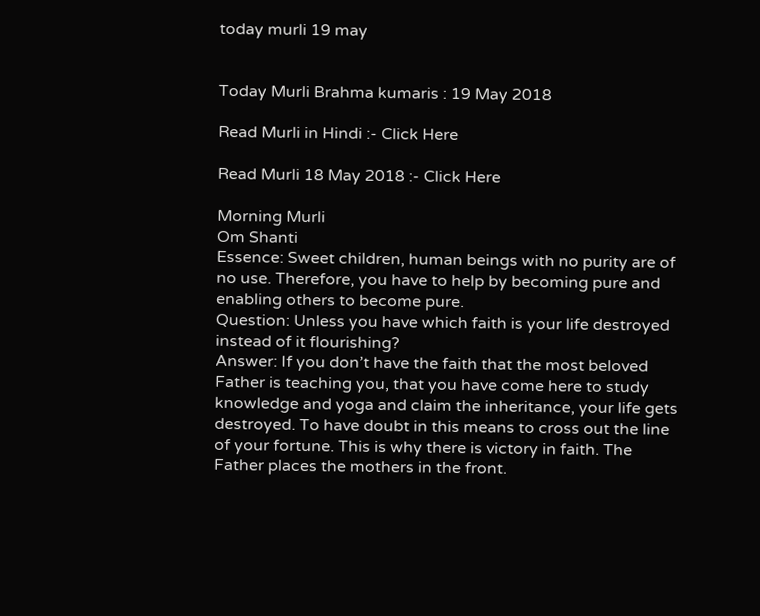today murli 19 may


Today Murli Brahma kumaris : 19 May 2018

Read Murli in Hindi :- Click Here

Read Murli 18 May 2018 :- Click Here

Morning Murli
Om Shanti
Essence: Sweet children, human beings with no purity are of no use. Therefore, you have to help by becoming pure and enabling others to become pure.
Question: Unless you have which faith is your life destroyed instead of it flourishing?
Answer: If you don’t have the faith that the most beloved Father is teaching you, that you have come here to study knowledge and yoga and claim the inheritance, your life gets destroyed. To have doubt in this means to cross out the line of your fortune. This is why there is victory in faith. The Father places the mothers in the front.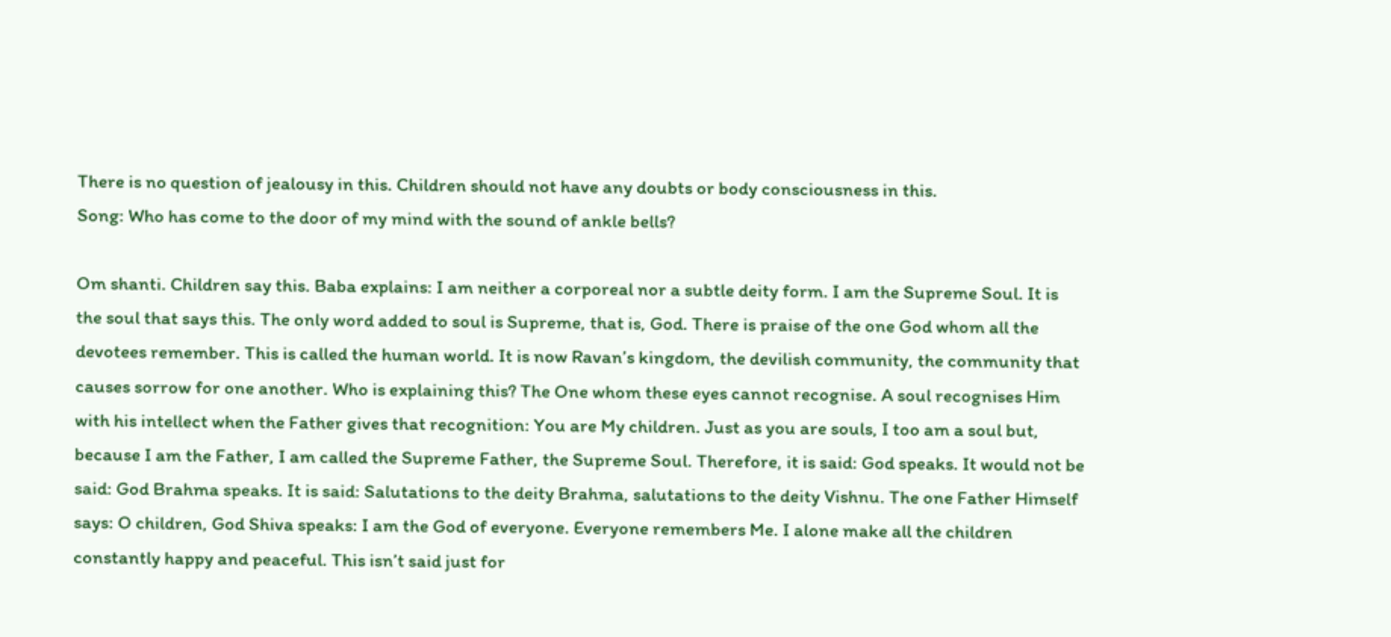There is no question of jealousy in this. Children should not have any doubts or body consciousness in this.
Song: Who has come to the door of my mind with the sound of ankle bells?

Om shanti. Children say this. Baba explains: I am neither a corporeal nor a subtle deity form. I am the Supreme Soul. It is the soul that says this. The only word added to soul is Supreme, that is, God. There is praise of the one God whom all the devotees remember. This is called the human world. It is now Ravan’s kingdom, the devilish community, the community that causes sorrow for one another. Who is explaining this? The One whom these eyes cannot recognise. A soul recognises Him with his intellect when the Father gives that recognition: You are My children. Just as you are souls, I too am a soul but, because I am the Father, I am called the Supreme Father, the Supreme Soul. Therefore, it is said: God speaks. It would not be said: God Brahma speaks. It is said: Salutations to the deity Brahma, salutations to the deity Vishnu. The one Father Himself says: O children, God Shiva speaks: I am the God of everyone. Everyone remembers Me. I alone make all the children constantly happy and peaceful. This isn’t said just for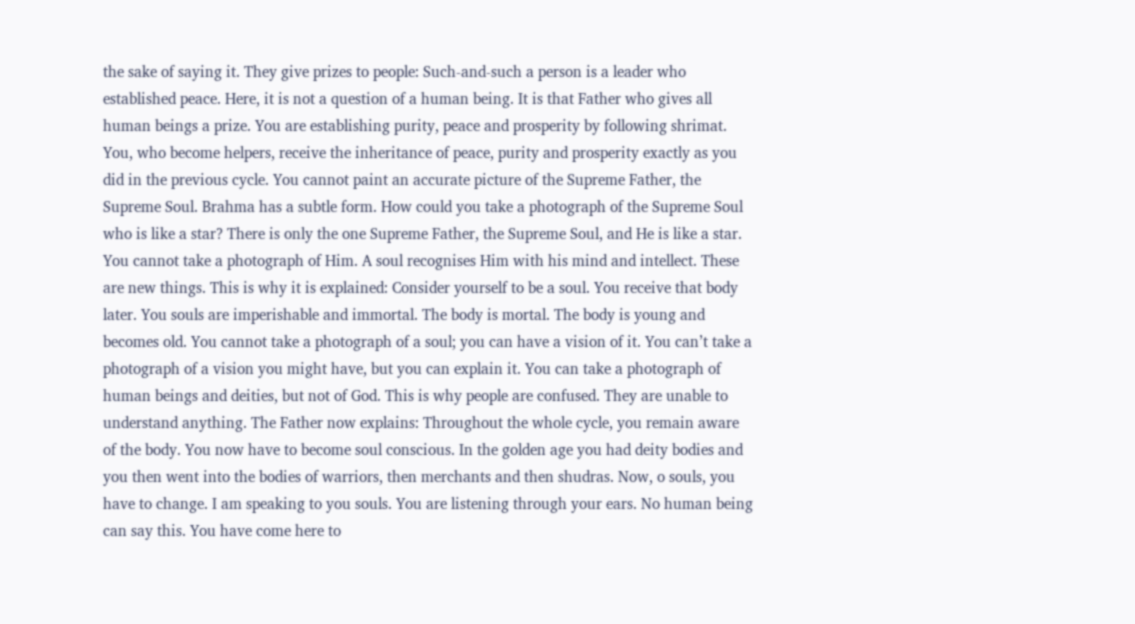the sake of saying it. They give prizes to people: Such-and-such a person is a leader who established peace. Here, it is not a question of a human being. It is that Father who gives all human beings a prize. You are establishing purity, peace and prosperity by following shrimat. You, who become helpers, receive the inheritance of peace, purity and prosperity exactly as you did in the previous cycle. You cannot paint an accurate picture of the Supreme Father, the Supreme Soul. Brahma has a subtle form. How could you take a photograph of the Supreme Soul who is like a star? There is only the one Supreme Father, the Supreme Soul, and He is like a star. You cannot take a photograph of Him. A soul recognises Him with his mind and intellect. These are new things. This is why it is explained: Consider yourself to be a soul. You receive that body later. You souls are imperishable and immortal. The body is mortal. The body is young and becomes old. You cannot take a photograph of a soul; you can have a vision of it. You can’t take a photograph of a vision you might have, but you can explain it. You can take a photograph of human beings and deities, but not of God. This is why people are confused. They are unable to understand anything. The Father now explains: Throughout the whole cycle, you remain aware of the body. You now have to become soul conscious. In the golden age you had deity bodies and you then went into the bodies of warriors, then merchants and then shudras. Now, o souls, you have to change. I am speaking to you souls. You are listening through your ears. No human being can say this. You have come here to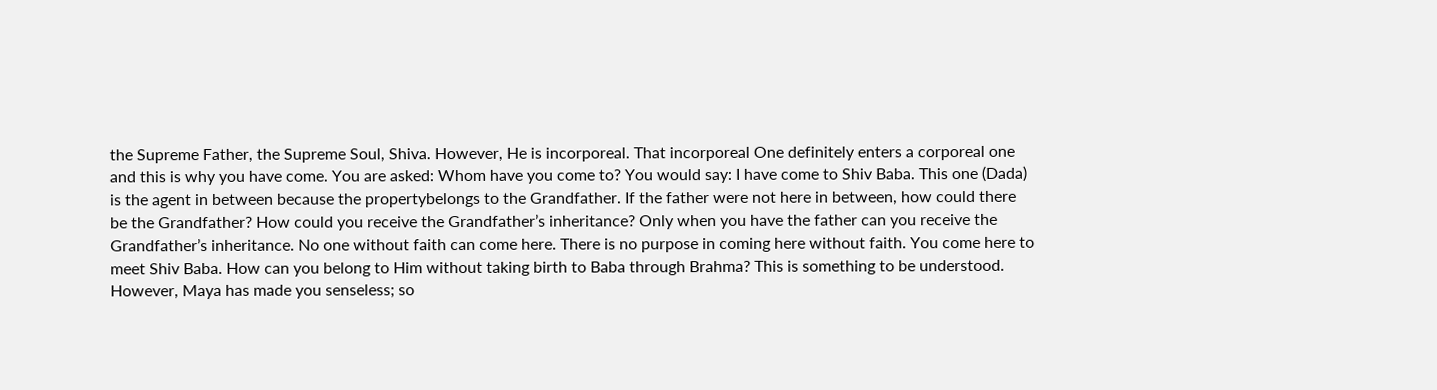the Supreme Father, the Supreme Soul, Shiva. However, He is incorporeal. That incorporeal One definitely enters a corporeal one and this is why you have come. You are asked: Whom have you come to? You would say: I have come to Shiv Baba. This one (Dada) is the agent in between because the propertybelongs to the Grandfather. If the father were not here in between, how could there be the Grandfather? How could you receive the Grandfather’s inheritance? Only when you have the father can you receive the Grandfather’s inheritance. No one without faith can come here. There is no purpose in coming here without faith. You come here to meet Shiv Baba. How can you belong to Him without taking birth to Baba through Brahma? This is something to be understood. However, Maya has made you senseless; so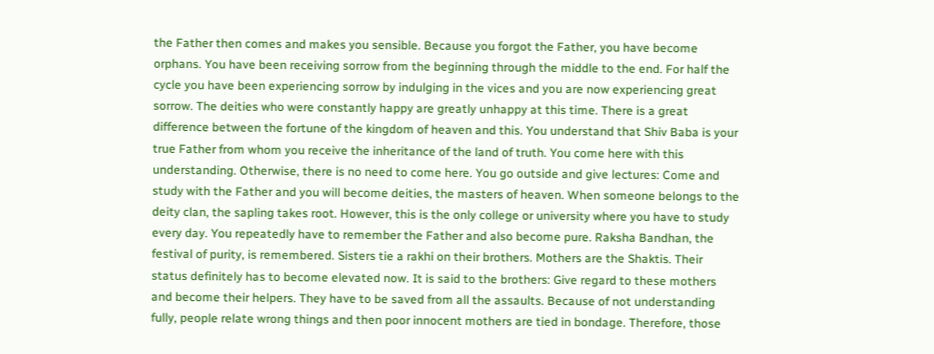the Father then comes and makes you sensible. Because you forgot the Father, you have become orphans. You have been receiving sorrow from the beginning through the middle to the end. For half the cycle you have been experiencing sorrow by indulging in the vices and you are now experiencing great sorrow. The deities who were constantly happy are greatly unhappy at this time. There is a great difference between the fortune of the kingdom of heaven and this. You understand that Shiv Baba is your true Father from whom you receive the inheritance of the land of truth. You come here with this understanding. Otherwise, there is no need to come here. You go outside and give lectures: Come and study with the Father and you will become deities, the masters of heaven. When someone belongs to the deity clan, the sapling takes root. However, this is the only college or university where you have to study every day. You repeatedly have to remember the Father and also become pure. Raksha Bandhan, the festival of purity, is remembered. Sisters tie a rakhi on their brothers. Mothers are the Shaktis. Their status definitely has to become elevated now. It is said to the brothers: Give regard to these mothers and become their helpers. They have to be saved from all the assaults. Because of not understanding fully, people relate wrong things and then poor innocent mothers are tied in bondage. Therefore, those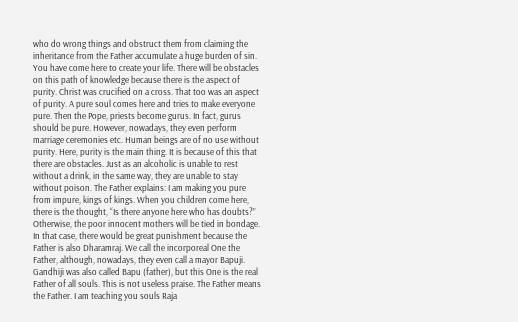who do wrong things and obstruct them from claiming the inheritance from the Father accumulate a huge burden of sin. You have come here to create your life. There will be obstacles on this path of knowledge because there is the aspect of purity. Christ was crucified on a cross. That too was an aspect of purity. A pure soul comes here and tries to make everyone pure. Then the Pope, priests become gurus. In fact, gurus should be pure. However, nowadays, they even perform marriage ceremonies etc. Human beings are of no use without purity. Here, purity is the main thing. It is because of this that there are obstacles. Just as an alcoholic is unable to rest without a drink, in the same way, they are unable to stay without poison. The Father explains: I am making you pure from impure, kings of kings. When you children come here, there is the thought, “Is there anyone here who has doubts?” Otherwise, the poor innocent mothers will be tied in bondage. In that case, there would be great punishment because the Father is also Dharamraj. We call the incorporeal One the Father, although, nowadays, they even call a mayor Bapuji. Gandhiji was also called Bapu (father), but this One is the real Father of all souls. This is not useless praise. The Father means the Father. I am teaching you souls Raja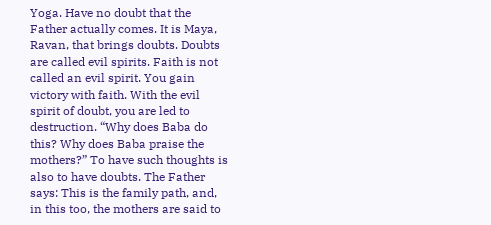Yoga. Have no doubt that the Father actually comes. It is Maya, Ravan, that brings doubts. Doubts are called evil spirits. Faith is not called an evil spirit. You gain victory with faith. With the evil spirit of doubt, you are led to destruction. “Why does Baba do this? Why does Baba praise the mothers?” To have such thoughts is also to have doubts. The Father says: This is the family path, and, in this too, the mothers are said to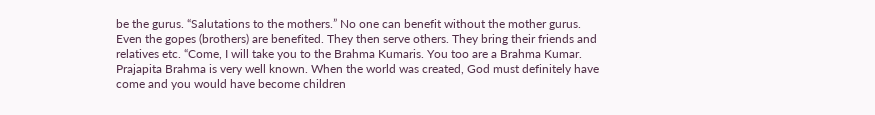be the gurus. “Salutations to the mothers.” No one can benefit without the mother gurus. Even the gopes (brothers) are benefited. They then serve others. They bring their friends and relatives etc. “Come, I will take you to the Brahma Kumaris. You too are a Brahma Kumar. Prajapita Brahma is very well known. When the world was created, God must definitely have come and you would have become children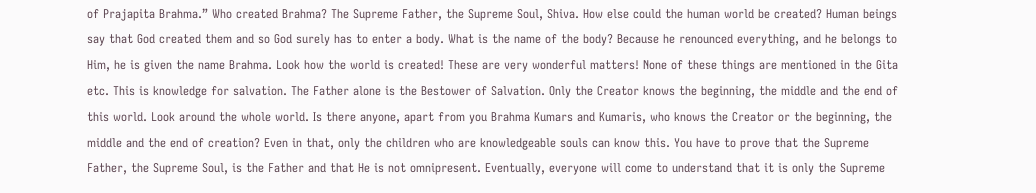of Prajapita Brahma.” Who created Brahma? The Supreme Father, the Supreme Soul, Shiva. How else could the human world be created? Human beings say that God created them and so God surely has to enter a body. What is the name of the body? Because he renounced everything, and he belongs to Him, he is given the name Brahma. Look how the world is created! These are very wonderful matters! None of these things are mentioned in the Gita etc. This is knowledge for salvation. The Father alone is the Bestower of Salvation. Only the Creator knows the beginning, the middle and the end of this world. Look around the whole world. Is there anyone, apart from you Brahma Kumars and Kumaris, who knows the Creator or the beginning, the middle and the end of creation? Even in that, only the children who are knowledgeable souls can know this. You have to prove that the Supreme Father, the Supreme Soul, is the Father and that He is not omnipresent. Eventually, everyone will come to understand that it is only the Supreme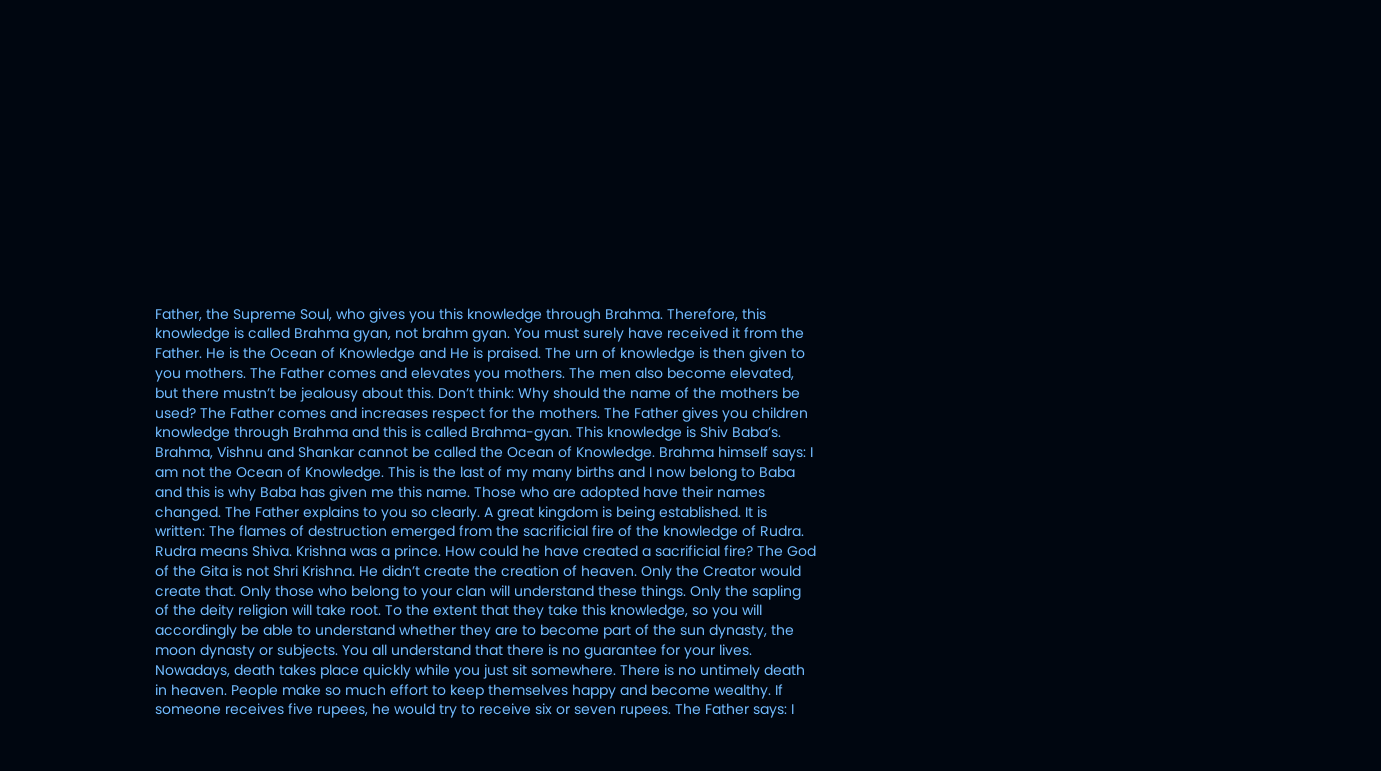Father, the Supreme Soul, who gives you this knowledge through Brahma. Therefore, this knowledge is called Brahma gyan, not brahm gyan. You must surely have received it from the Father. He is the Ocean of Knowledge and He is praised. The urn of knowledge is then given to you mothers. The Father comes and elevates you mothers. The men also become elevated, but there mustn’t be jealousy about this. Don’t think: Why should the name of the mothers be used? The Father comes and increases respect for the mothers. The Father gives you children knowledge through Brahma and this is called Brahma-gyan. This knowledge is Shiv Baba’s. Brahma, Vishnu and Shankar cannot be called the Ocean of Knowledge. Brahma himself says: I am not the Ocean of Knowledge. This is the last of my many births and I now belong to Baba and this is why Baba has given me this name. Those who are adopted have their names changed. The Father explains to you so clearly. A great kingdom is being established. It is written: The flames of destruction emerged from the sacrificial fire of the knowledge of Rudra. Rudra means Shiva. Krishna was a prince. How could he have created a sacrificial fire? The God of the Gita is not Shri Krishna. He didn’t create the creation of heaven. Only the Creator would create that. Only those who belong to your clan will understand these things. Only the sapling of the deity religion will take root. To the extent that they take this knowledge, so you will accordingly be able to understand whether they are to become part of the sun dynasty, the moon dynasty or subjects. You all understand that there is no guarantee for your lives. Nowadays, death takes place quickly while you just sit somewhere. There is no untimely death in heaven. People make so much effort to keep themselves happy and become wealthy. If someone receives five rupees, he would try to receive six or seven rupees. The Father says: I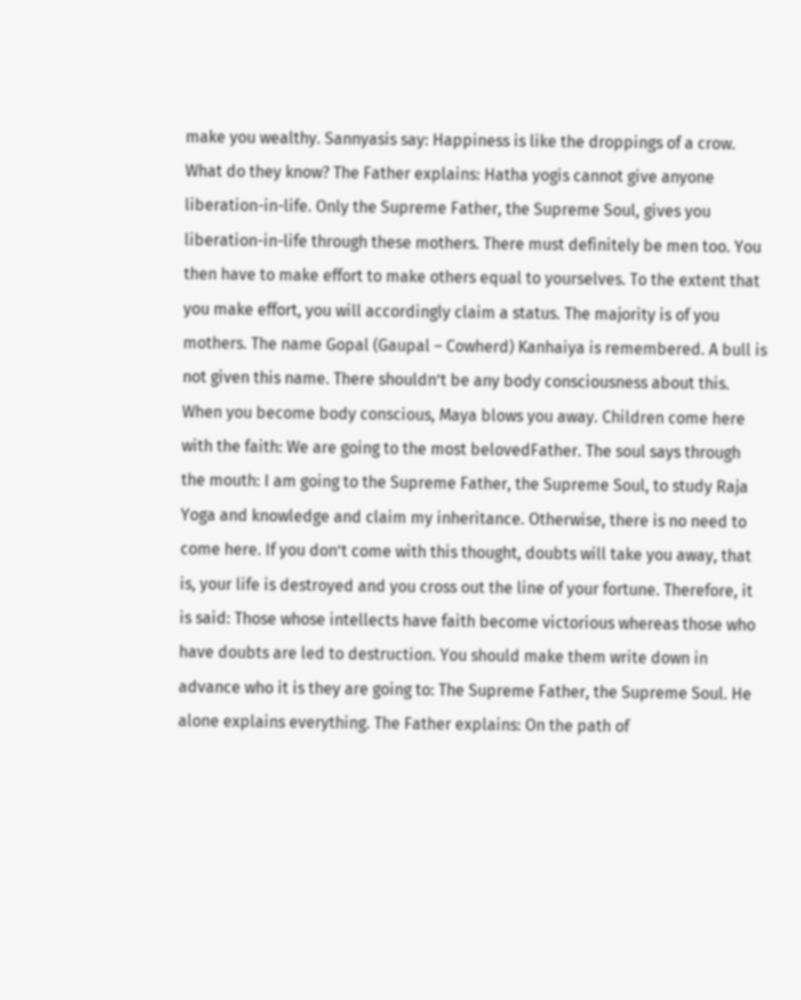make you wealthy. Sannyasis say: Happiness is like the droppings of a crow. What do they know? The Father explains: Hatha yogis cannot give anyone liberation-in-life. Only the Supreme Father, the Supreme Soul, gives you liberation-in-life through these mothers. There must definitely be men too. You then have to make effort to make others equal to yourselves. To the extent that you make effort, you will accordingly claim a status. The majority is of you mothers. The name Gopal (Gaupal – Cowherd) Kanhaiya is remembered. A bull is not given this name. There shouldn’t be any body consciousness about this. When you become body conscious, Maya blows you away. Children come here with the faith: We are going to the most belovedFather. The soul says through the mouth: I am going to the Supreme Father, the Supreme Soul, to study Raja Yoga and knowledge and claim my inheritance. Otherwise, there is no need to come here. If you don’t come with this thought, doubts will take you away, that is, your life is destroyed and you cross out the line of your fortune. Therefore, it is said: Those whose intellects have faith become victorious whereas those who have doubts are led to destruction. You should make them write down in advance who it is they are going to: The Supreme Father, the Supreme Soul. He alone explains everything. The Father explains: On the path of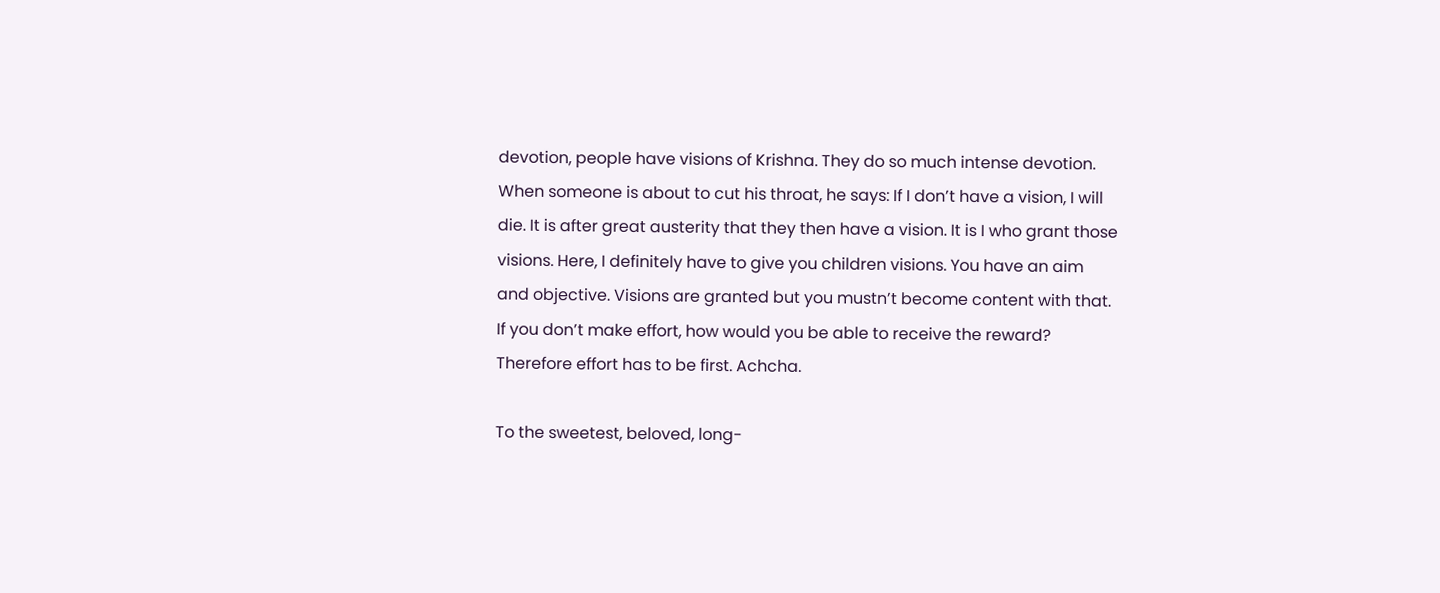devotion, people have visions of Krishna. They do so much intense devotion. When someone is about to cut his throat, he says: If I don’t have a vision, I will die. It is after great austerity that they then have a vision. It is I who grant those visions. Here, I definitely have to give you children visions. You have an aim and objective. Visions are granted but you mustn’t become content with that. If you don’t make effort, how would you be able to receive the reward? Therefore effort has to be first. Achcha.

To the sweetest, beloved, long-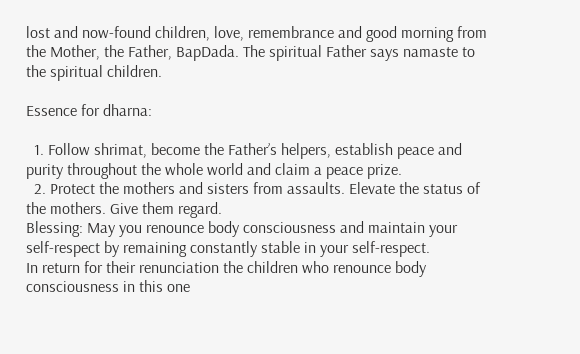lost and now-found children, love, remembrance and good morning from the Mother, the Father, BapDada. The spiritual Father says namaste to the spiritual children.

Essence for dharna:

  1. Follow shrimat, become the Father’s helpers, establish peace and purity throughout the whole world and claim a peace prize.
  2. Protect the mothers and sisters from assaults. Elevate the status of the mothers. Give them regard.
Blessing: May you renounce body consciousness and maintain your self-respect by remaining constantly stable in your self-respect.
In return for their renunciation the children who renounce body consciousness in this one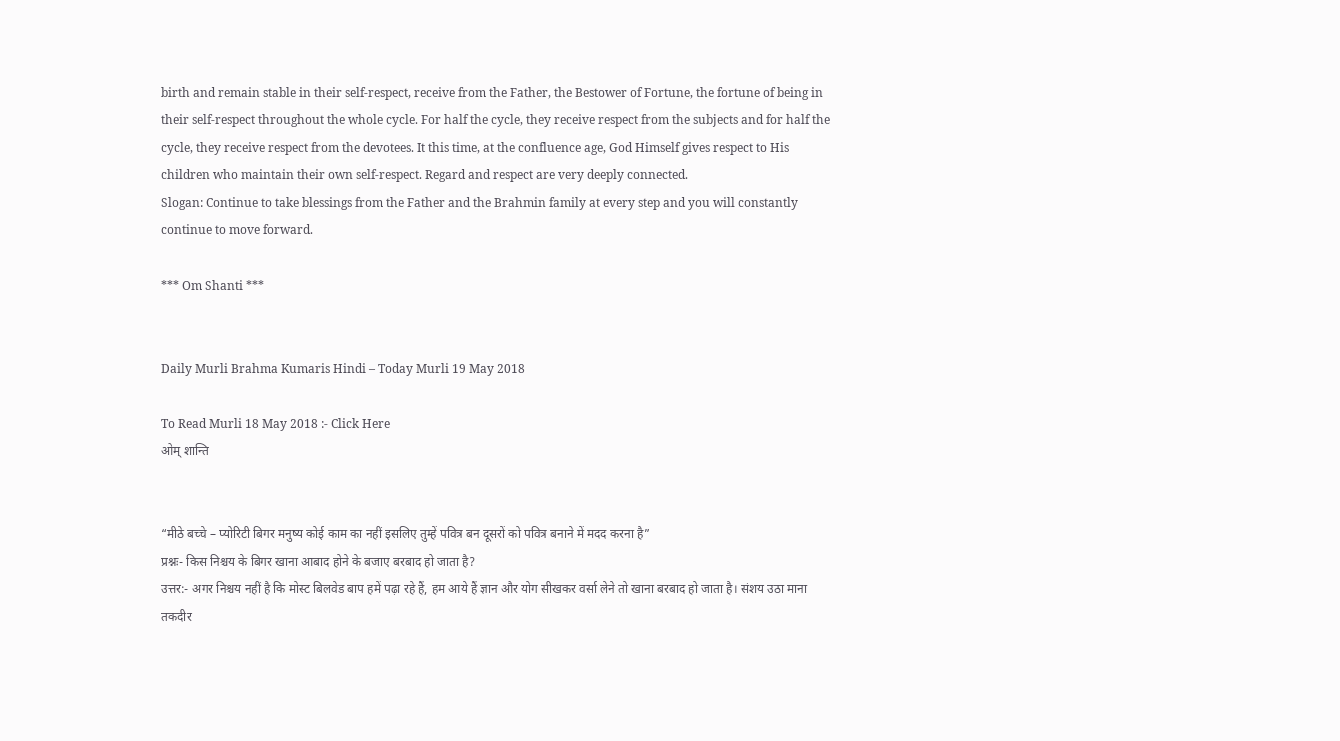birth and remain stable in their self-respect, receive from the Father, the Bestower of Fortune, the fortune of being in their self-respect throughout the whole cycle. For half the cycle, they receive respect from the subjects and for half the cycle, they receive respect from the devotees. It this time, at the confluence age, God Himself gives respect to His children who maintain their own self-respect. Regard and respect are very deeply connected.
Slogan: Continue to take blessings from the Father and the Brahmin family at every step and you will constantly continue to move forward.

*** Om Shanti ***


Daily Murli Brahma Kumaris Hindi – Today Murli 19 May 2018

To Read Murli 18 May 2018 :- Click Here
ओम् शान्ति


“मीठे बच्चे – प्योरिटी बिगर मनुष्य कोई काम का नहीं इसलिए तुम्हें पवित्र बन दूसरों को पवित्र बनाने में मदद करना है”
प्रश्नः- किस निश्चय के बिगर खाना आबाद होने के बजाए बरबाद हो जाता है?
उत्तर:- अगर निश्चय नहीं है कि मोस्ट बिलवेड बाप हमें पढ़ा रहे हैं, हम आये हैं ज्ञान और योग सीखकर वर्सा लेने तो खाना बरबाद हो जाता है। संशय उठा माना तकदीर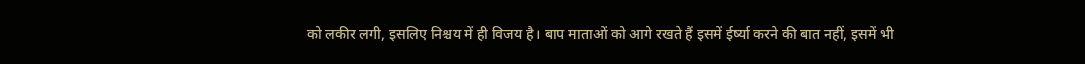को लकीर लगी, इसलिए निश्चय में ही विजय है। बाप माताओं को आगे रखते हैं इसमें ईर्ष्या करने की बात नहीं, इसमें भी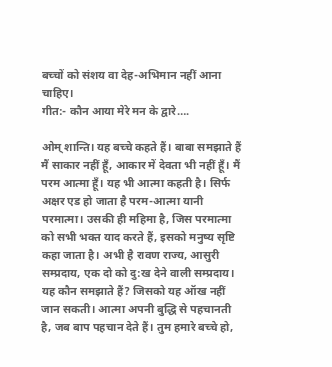बच्चों को संशय वा देह-अभिमान नहीं आना चाहिए।
गीत:- कौन आया मेरे मन के द्वारे….

ओम् शान्ति। यह बच्चे कहते हैं। बाबा समझाते हैं मैं साकार नहीं हूँ, आकार में देवता भी नहीं हूँ। मैं परम आत्मा हूँ। यह भी आत्मा कहती है। सिर्फ अक्षर एड हो जाता है परम-आत्मा यानी परमात्मा। उसकी ही महिमा है, जिस परमात्मा को सभी भक्त याद करते हैं, इसको मनुष्य सृष्टि कहा जाता है। अभी है रावण राज्य, आसुरी सम्प्रदाय, एक दो को दु:ख देने वाली सम्प्रदाय। यह कौन समझाते हैं? जिसको यह ऑख नहीं जान सकती। आत्मा अपनी बुद्धि से पहचानती है, जब बाप पहचान देते हैं। तुम हमारे बच्चे हो,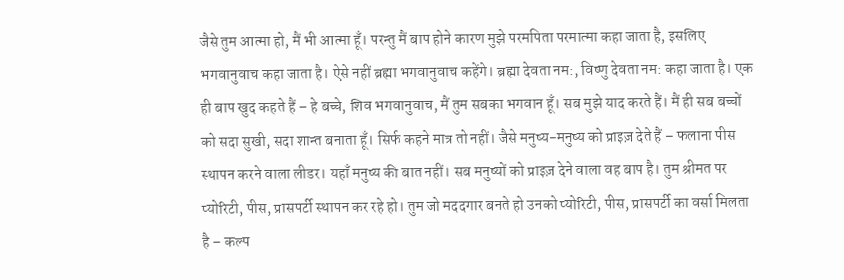जैसे तुम आत्मा हो, मैं भी आत्मा हूँ। परन्तु मैं बाप होने कारण मुझे परमपिता परमात्मा कहा जाता है, इसलिए भगवानुवाच कहा जाता है। ऐसे नहीं ब्रह्मा भगवानुवाच कहेंगे। ब्रह्मा देवता नम:, विष्णु देवता नम: कहा जाता है। एक ही बाप खुद कहते हैं – हे बच्चे, शिव भगवानुवाच, मैं तुम सबका भगवान हूँ। सब मुझे याद करते हैं। मैं ही सब बच्चों को सदा सुखी, सदा शान्त बनाता हूँ। सिर्फ कहने मात्र तो नहीं। जैसे मनुष्य-मनुष्य को प्राइज़ देते हैं – फलाना पीस स्थापन करने वाला लीडर। यहाँ मनुष्य की बात नहीं। सब मनुष्यों को प्राइज़ देने वाला वह बाप है। तुम श्रीमत पर प्योरिटी, पीस, प्रासपर्टी स्थापन कर रहे हो। तुम जो मददगार बनते हो उनको प्योरिटी, पीस, प्रासपर्टी का वर्सा मिलता है – कल्प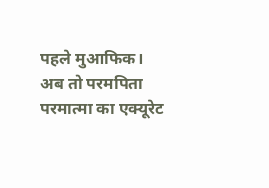पहले मुआफिक। अब तो परमपिता परमात्मा का एक्यूरेट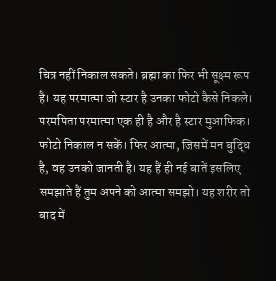चित्र नहीं निकाल सकते। ब्रह्मा का फिर भी सूक्ष्म रूप है। यह परमात्मा जो स्टार है उनका फोटो कैसे निकले। परमपिता परमात्मा एक ही है और है स्टार मुआफिक। फोटो निकाल न सकें। फिर आत्मा, जिसमें मन बुद्धि है, वह उनको जानती है। यह हैं ही नई बातें इसलिए समझाते हैं तुम अपने को आत्मा समझो। यह शरीर तो बाद में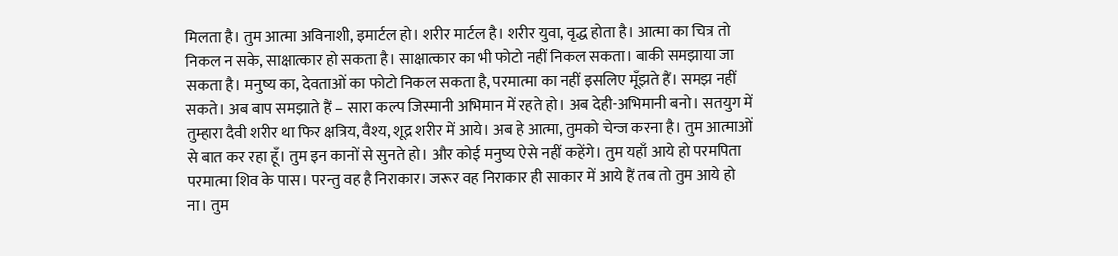मिलता है। तुम आत्मा अविनाशी, इमार्टल हो। शरीर मार्टल है। शरीर युवा, वृद्ध होता है। आत्मा का चित्र तो निकल न सके, साक्षात्कार हो सकता है। साक्षात्कार का भी फोटो नहीं निकल सकता। बाकी समझाया जा सकता है। मनुष्य का, देवताओं का फोटो निकल सकता है, परमात्मा का नहीं इसलिए मूँझते हैं। समझ नहीं सकते। अब बाप समझाते हैं – सारा कल्प जिस्मानी अभिमान में रहते हो। अब देही-अभिमानी बनो। सतयुग में तुम्हारा दैवी शरीर था फिर क्षत्रिय, वैश्य, शूद्र शरीर में आये। अब हे आत्मा, तुमको चेन्ज करना है। तुम आत्माओं से बात कर रहा हूँ। तुम इन कानों से सुनते हो। और कोई मनुष्य ऐसे नहीं कहेंगे। तुम यहाँ आये हो परमपिता परमात्मा शिव के पास। परन्तु वह है निराकार। जरूर वह निराकार ही साकार में आये हैं तब तो तुम आये हो ना। तुम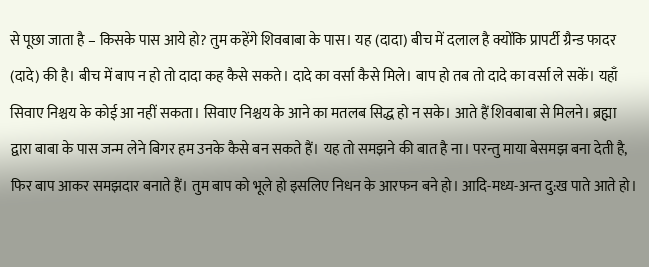से पूछा जाता है – किसके पास आये हो? तुम कहेंगे शिवबाबा के पास। यह (दादा) बीच में दलाल है क्योंकि प्रापर्टी ग्रैन्ड फादर (दादे) की है। बीच में बाप न हो तो दादा कह कैसे सकते। दादे का वर्सा कैसे मिले। बाप हो तब तो दादे का वर्सा ले सकें। यहाँ सिवाए निश्चय के कोई आ नहीं सकता। सिवाए निश्चय के आने का मतलब सिद्ध हो न सके। आते हैं शिवबाबा से मिलने। ब्रह्मा द्वारा बाबा के पास जन्म लेने बिगर हम उनके कैसे बन सकते हैं। यह तो समझने की बात है ना। परन्तु माया बेसमझ बना देती है, फिर बाप आकर समझदार बनाते हैं। तुम बाप को भूले हो इसलिए निधन के आरफन बने हो। आदि-मध्य-अन्त दु:ख पाते आते हो।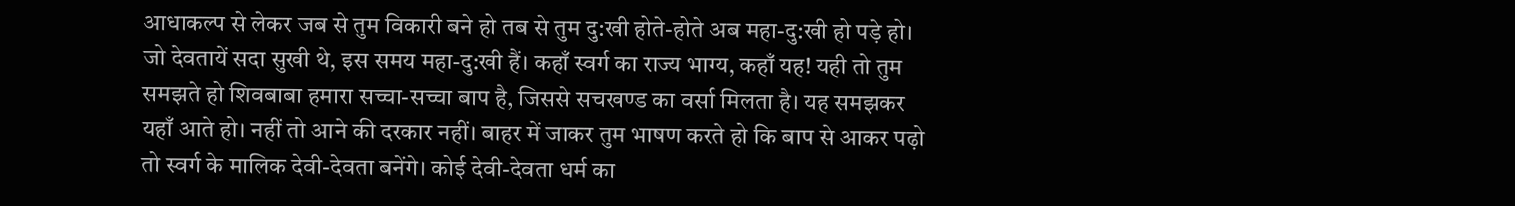आधाकल्प से लेकर जब से तुम विकारी बने हो तब से तुम दु:खी होते-होते अब महा-दु:खी हो पड़े हो। जो देवतायें सदा सुखी थे, इस समय महा-दु:खी हैं। कहाँ स्वर्ग का राज्य भाग्य, कहाँ यह! यही तो तुम समझते हो शिवबाबा हमारा सच्चा-सच्चा बाप है, जिससे सचखण्ड का वर्सा मिलता है। यह समझकर यहाँ आते हो। नहीं तो आने की दरकार नहीं। बाहर में जाकर तुम भाषण करते हो कि बाप से आकर पढ़ो तो स्वर्ग के मालिक देवी-देवता बनेंगे। कोई देवी-देवता धर्म का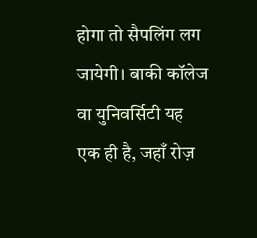होगा तो सैपलिंग लग जायेगी। बाकी कॉलेज वा युनिवर्सिटी यह एक ही है, जहाँ रोज़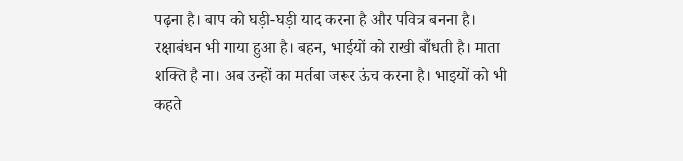पढ़ना है। बाप को घड़ी-घड़ी याद करना है और पवित्र बनना है। रक्षाबंधन भी गाया हुआ है। बहन, भाईयों को राखी बाँधती है। माता शक्ति है ना। अब उन्हों का मर्तबा जरूर ऊंच करना है। भाइयों को भी कहते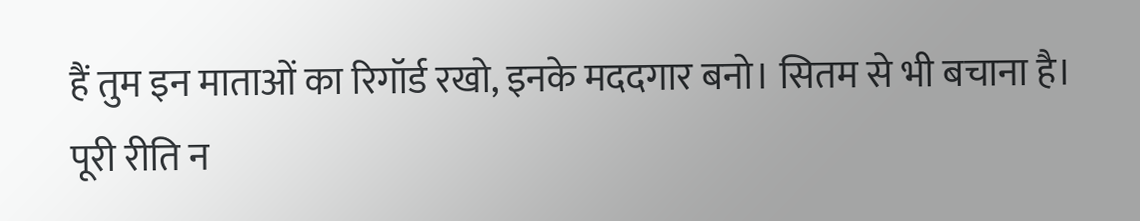हैं तुम इन माताओं का रिगॉर्ड रखो, इनके मददगार बनो। सितम से भी बचाना है। पूरी रीति न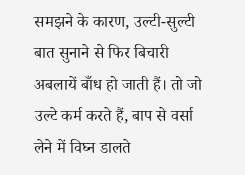समझने के कारण, उल्टी-सुल्टी बात सुनाने से फिर बिचारी अबलायें बाँध हो जाती हैं। तो जो उल्टे कर्म करते हैं, बाप से वर्सा लेने में विघ्न डालते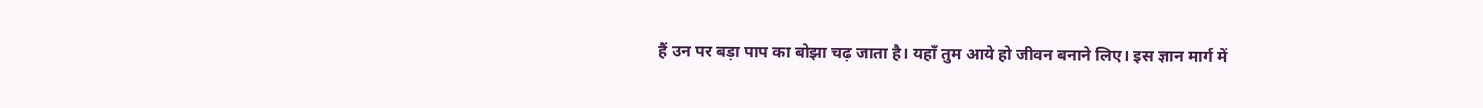हैं उन पर बड़ा पाप का बोझा चढ़ जाता है। यहाँ तुम आये हो जीवन बनाने लिए। इस ज्ञान मार्ग में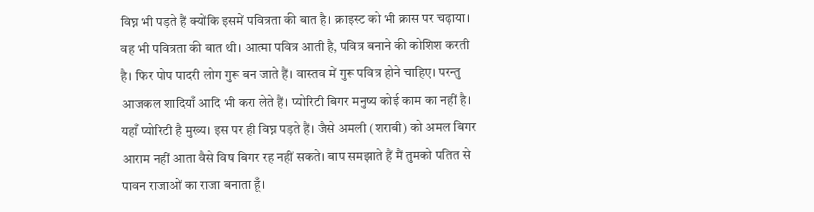विघ्न भी पड़ते हैं क्योंकि इसमें पवित्रता की बात है। क्राइस्ट को भी क्रास पर चढ़ाया। वह भी पवित्रता की बात थी। आत्मा पवित्र आती है, पवित्र बनाने की कोशिश करती है। फिर पोप पादरी लोग गुरू बन जाते हैं। वास्तव में गुरू पवित्र होने चाहिए। परन्तु आजकल शादियाँ आदि भी करा लेते हैं। प्योरिटी बिगर मनुष्य कोई काम का नहीं है। यहाँ प्योरिटी है मुख्य। इस पर ही विघ्न पड़ते हैं। जैसे अमली (शराबी) को अमल बिगर आराम नहीं आता वैसे विष बिगर रह नहीं सकते। बाप समझाते हैं मैं तुमको पतित से पावन राजाओं का राजा बनाता हूँ।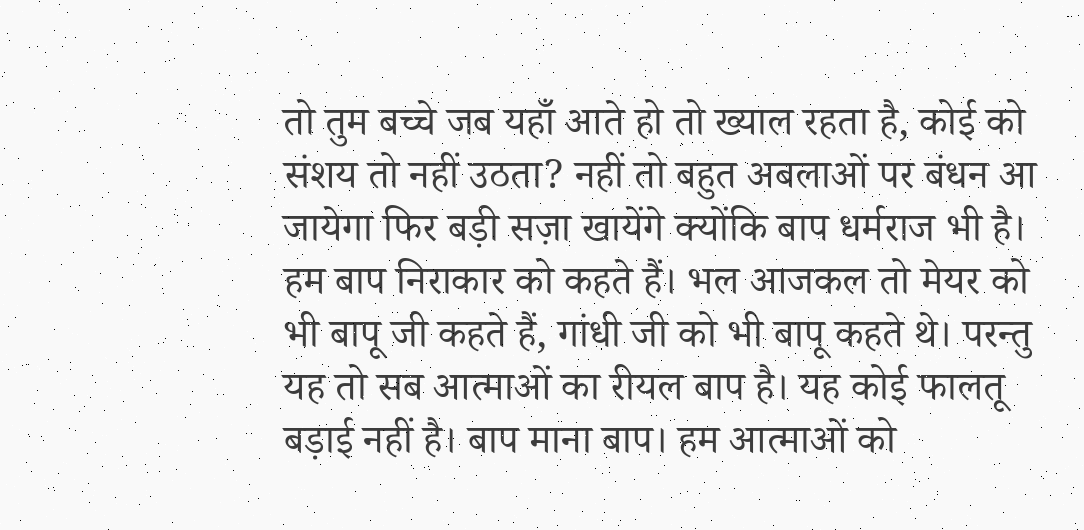तो तुम बच्चे जब यहाँ आते हो तो ख्याल रहता है, कोई को संशय तो नहीं उठता? नहीं तो बहुत अबलाओं पर बंधन आ जायेगा फिर बड़ी सज़ा खायेंगे क्योंकि बाप धर्मराज भी है। हम बाप निराकार को कहते हैं। भल आजकल तो मेयर को भी बापू जी कहते हैं, गांधी जी को भी बापू कहते थे। परन्तु यह तो सब आत्माओं का रीयल बाप है। यह कोई फालतू बड़ाई नहीं है। बाप माना बाप। हम आत्माओं को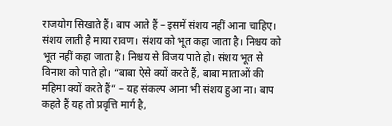राजयोग सिखाते हैं। बाप आते हैं – इसमें संशय नहीं आना चाहिए। संशय लाती है माया रावण। संशय को भूत कहा जाता है। निश्चय को भूत नहीं कहा जाता है। निश्चय से विजय पाते हो। संशय भूत से विनाश को पाते हो। “बाबा ऐसे क्यों करते हैं, बाबा माताओं की महिमा क्यों करते हैं” – यह संकल्प आना भी संशय हुआ ना। बाप कहते हैं यह तो प्रवृत्ति मार्ग है,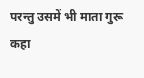परन्तु उसमें भी माता गुरू कहा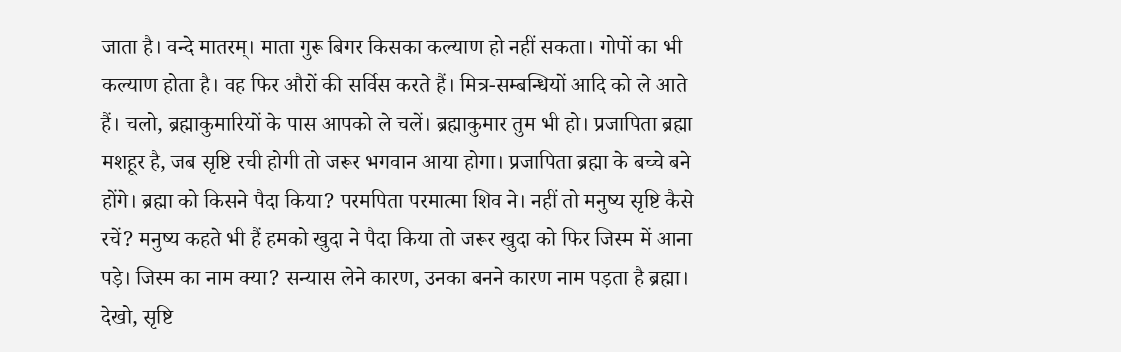जाता है। वन्दे मातरम्। माता गुरू बिगर किसका कल्याण हो नहीं सकता। गोपों का भी कल्याण होता है। वह फिर औरों की सर्विस करते हैं। मित्र-सम्बन्धियों आदि को ले आते हैं। चलो, ब्रह्माकुमारियों के पास आपको ले चलें। ब्रह्माकुमार तुम भी हो। प्रजापिता ब्रह्मा मशहूर है, जब सृष्टि रची होगी तो जरूर भगवान आया होगा। प्रजापिता ब्रह्मा के बच्चे बने होंगे। ब्रह्मा को किसने पैदा किया? परमपिता परमात्मा शिव ने। नहीं तो मनुष्य सृष्टि कैसे रचें? मनुष्य कहते भी हैं हमको खुदा ने पैदा किया तो जरूर खुदा को फिर जिस्म में आना पड़े। जिस्म का नाम क्या? सन्यास लेने कारण, उनका बनने कारण नाम पड़ता है ब्रह्मा। देखो, सृष्टि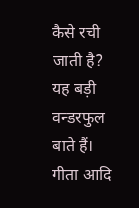कैसे रची जाती है? यह बड़ी वन्डरफुल बाते हैं। गीता आदि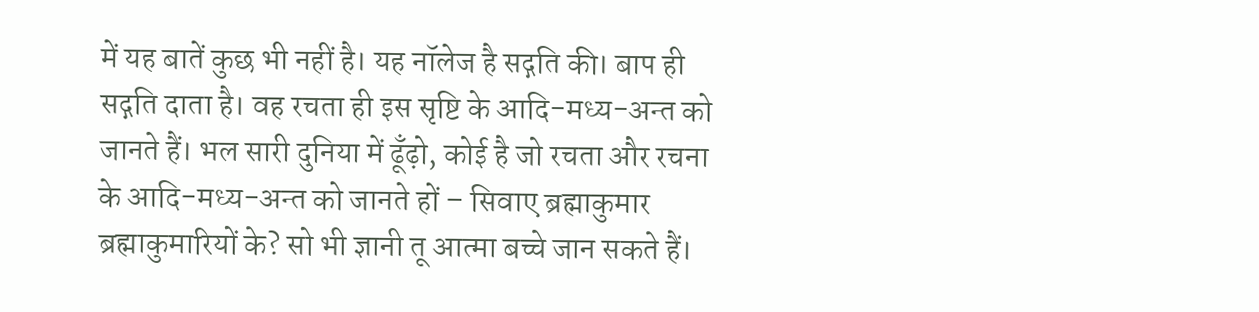में यह बातें कुछ भी नहीं है। यह नॉलेज है सद्गति की। बाप ही सद्गति दाता है। वह रचता ही इस सृष्टि के आदि-मध्य-अन्त को जानते हैं। भल सारी दुनिया में ढूँढ़ो, कोई है जो रचता और रचना के आदि-मध्य-अन्त को जानते हों – सिवाए ब्रह्माकुमार ब्रह्माकुमारियों के? सो भी ज्ञानी तू आत्मा बच्चे जान सकते हैं।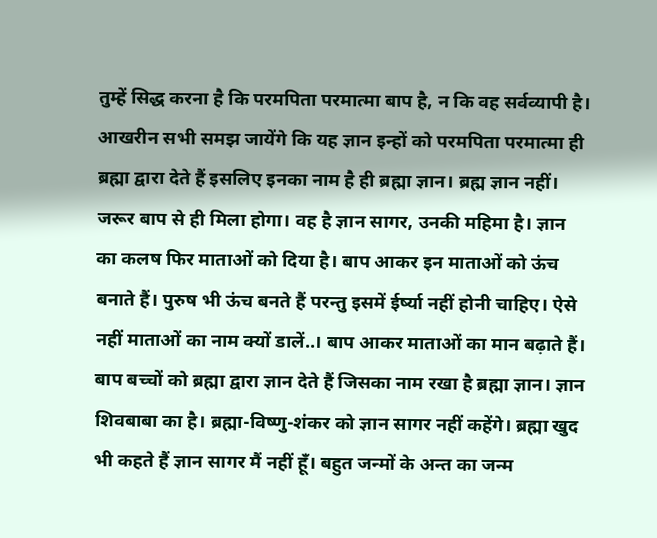तुम्हें सिद्ध करना है कि परमपिता परमात्मा बाप है, न कि वह सर्वव्यापी है। आखरीन सभी समझ जायेंगे कि यह ज्ञान इन्हों को परमपिता परमात्मा ही ब्रह्मा द्वारा देते हैं इसलिए इनका नाम है ही ब्रह्मा ज्ञान। ब्रह्म ज्ञान नहीं। जरूर बाप से ही मिला होगा। वह है ज्ञान सागर, उनकी महिमा है। ज्ञान का कलष फिर माताओं को दिया है। बाप आकर इन माताओं को ऊंच बनाते हैं। पुरुष भी ऊंच बनते हैं परन्तु इसमें ईर्ष्या नहीं होनी चाहिए। ऐसे नहीं माताओं का नाम क्यों डालें..। बाप आकर माताओं का मान बढ़ाते हैं। बाप बच्चों को ब्रह्मा द्वारा ज्ञान देते हैं जिसका नाम रखा है ब्रह्मा ज्ञान। ज्ञान शिवबाबा का है। ब्रह्मा-विष्णु-शंकर को ज्ञान सागर नहीं कहेंगे। ब्रह्मा खुद भी कहते हैं ज्ञान सागर मैं नहीं हूँ। बहुत जन्मों के अन्त का जन्म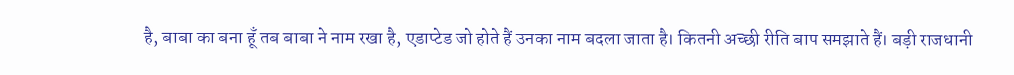है, बाबा का बना हूँ तब बाबा ने नाम रखा है, एडाप्टेड जो होते हैं उनका नाम बदला जाता है। कितनी अच्छी रीति बाप समझाते हैं। बड़ी राजधानी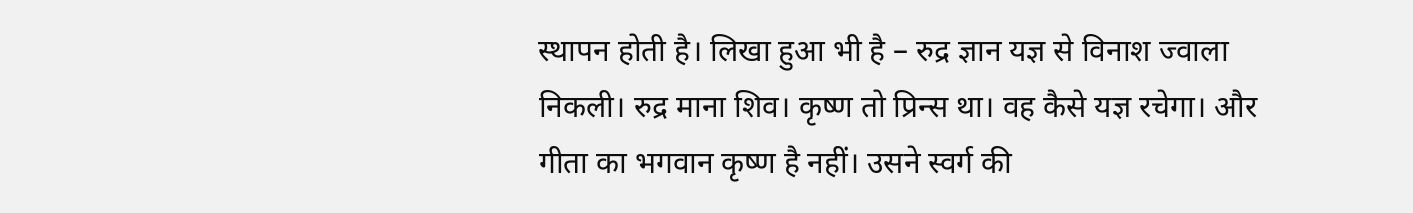स्थापन होती है। लिखा हुआ भी है – रुद्र ज्ञान यज्ञ से विनाश ज्वाला निकली। रुद्र माना शिव। कृष्ण तो प्रिन्स था। वह कैसे यज्ञ रचेगा। और गीता का भगवान कृष्ण है नहीं। उसने स्वर्ग की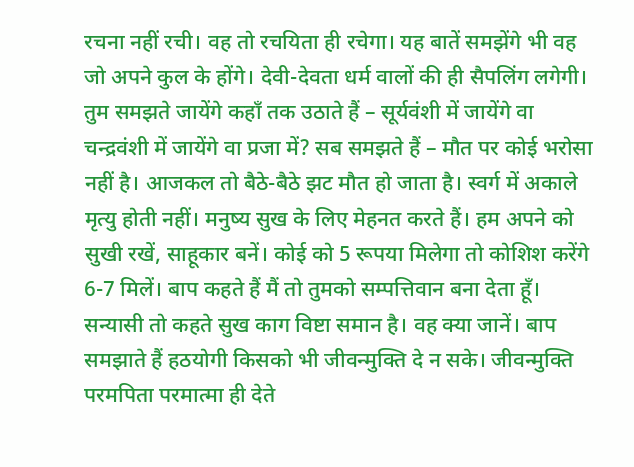रचना नहीं रची। वह तो रचयिता ही रचेगा। यह बातें समझेंगे भी वह जो अपने कुल के होंगे। देवी-देवता धर्म वालों की ही सैपलिंग लगेगी। तुम समझते जायेंगे कहाँ तक उठाते हैं – सूर्यवंशी में जायेंगे वा चन्द्रवंशी में जायेंगे वा प्रजा में? सब समझते हैं – मौत पर कोई भरोसा नहीं है। आजकल तो बैठे-बैठे झट मौत हो जाता है। स्वर्ग में अकाले मृत्यु होती नहीं। मनुष्य सुख के लिए मेहनत करते हैं। हम अपने को सुखी रखें, साहूकार बनें। कोई को 5 रूपया मिलेगा तो कोशिश करेंगे 6-7 मिलें। बाप कहते हैं मैं तो तुमको सम्पत्तिवान बना देता हूँ। सन्यासी तो कहते सुख काग विष्टा समान है। वह क्या जानें। बाप समझाते हैं हठयोगी किसको भी जीवन्मुक्ति दे न सके। जीवन्मुक्ति परमपिता परमात्मा ही देते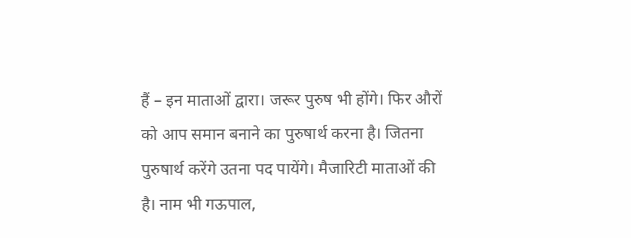हैं – इन माताओं द्वारा। जरूर पुरुष भी होंगे। फिर औरों को आप समान बनाने का पुरुषार्थ करना है। जितना पुरुषार्थ करेंगे उतना पद पायेंगे। मैजारिटी माताओं की है। नाम भी गऊपाल,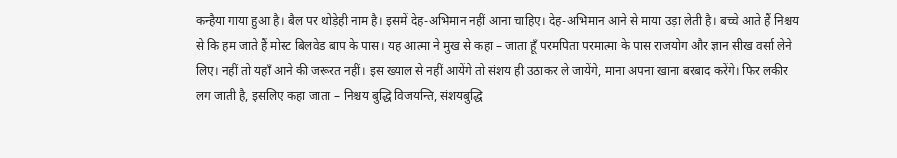कन्हैया गाया हुआ है। बैल पर थोड़ेही नाम है। इसमें देह-अभिमान नहीं आना चाहिए। देह-अभिमान आने से माया उड़ा लेती है। बच्चे आते हैं निश्चय से कि हम जाते हैं मोस्ट बिलवेड बाप के पास। यह आत्मा ने मुख से कहा – जाता हूँ परमपिता परमात्मा के पास राजयोग और ज्ञान सीख वर्सा लेने लिए। नहीं तो यहाँ आने की जरूरत नहीं। इस ख्याल से नहीं आयेंगे तो संशय ही उठाकर ले जायेंगे, माना अपना खाना बरबाद करेंगे। फिर लकीर लग जाती है, इसलिए कहा जाता – निश्चय बुद्धि विजयन्ति, संशयबुद्धि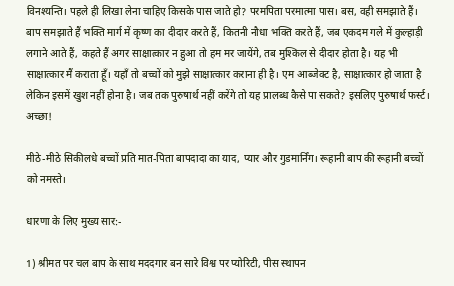विनश्यन्ति। पहले ही लिखा लेना चाहिए किसके पास जाते हो? परमपिता परमात्मा पास। बस, वही समझाते हैं। बाप समझाते हैं भक्ति मार्ग में कृष्ण का दीदार करते हैं, कितनी नौधा भक्ति करते हैं, जब एकदम गले में कुल्हाड़ी लगाने आते हैं, कहते हैं अगर साक्षात्कार न हुआ तो हम मर जायेंगे, तब मुश्किल से दीदार होता है। यह भी साक्षात्कार मैं कराता हूँ। यहाँ तो बच्चों को मुझे साक्षात्कार कराना ही है। एम आब्जेक्ट है, साक्षात्कार हो जाता है लेकिन इसमें खुश नहीं होना है। जब तक पुरुषार्थ नहीं करेंगे तो यह प्रालब्ध कैसे पा सकते? इसलिए पुरुषार्थ फर्स्ट। अच्छा!

मीठे-मीठे सिकीलधे बच्चों प्रति मात-पिता बापदादा का याद, प्यार और गुडमार्निंग। रूहानी बाप की रूहानी बच्चों को नमस्ते।

धारणा के लिए मुख्य सार:-

1) श्रीमत पर चल बाप के साथ मददगार बन सारे विश्व पर प्योरिटी, पीस स्थापन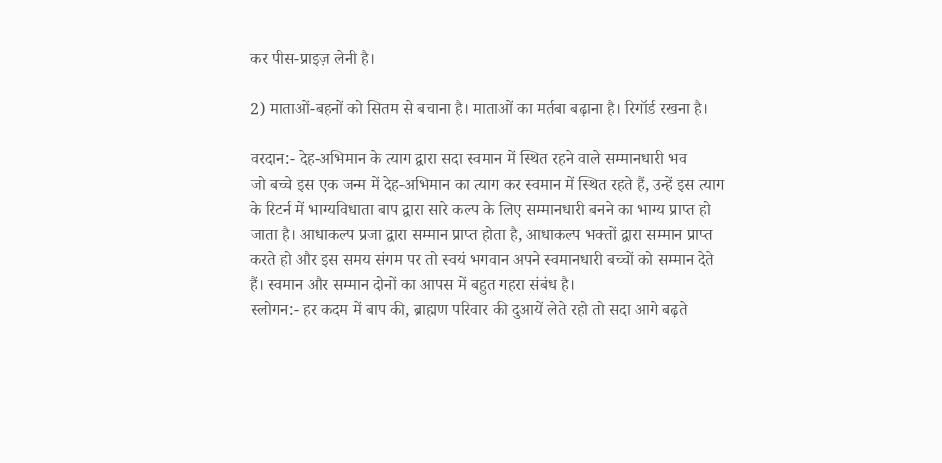कर पीस-प्राइज़ लेनी है।

2) माताओं-बहनों को सितम से बचाना है। माताओं का मर्तबा बढ़ाना है। रिगॉर्ड रखना है।

वरदान:- देह-अभिमान के त्याग द्वारा सदा स्वमान में स्थित रहने वाले सम्मानधारी भव
जो बच्चे इस एक जन्म में देह-अभिमान का त्याग कर स्वमान में स्थित रहते हैं, उन्हें इस त्याग के रिटर्न में भाग्यविधाता बाप द्वारा सारे कल्प के लिए सम्मानधारी बनने का भाग्य प्राप्त हो जाता है। आधाकल्प प्रजा द्वारा सम्मान प्राप्त होता है, आधाकल्प भक्तों द्वारा सम्मान प्राप्त करते हो और इस समय संगम पर तो स्वयं भगवान अपने स्वमानधारी बच्चों को सम्मान देते हैं। स्वमान और सम्मान दोनों का आपस में बहुत गहरा संबंध है।
स्लोगन:- हर कदम में बाप की, ब्राह्मण परिवार की दुआयें लेते रहो तो सदा आगे बढ़ते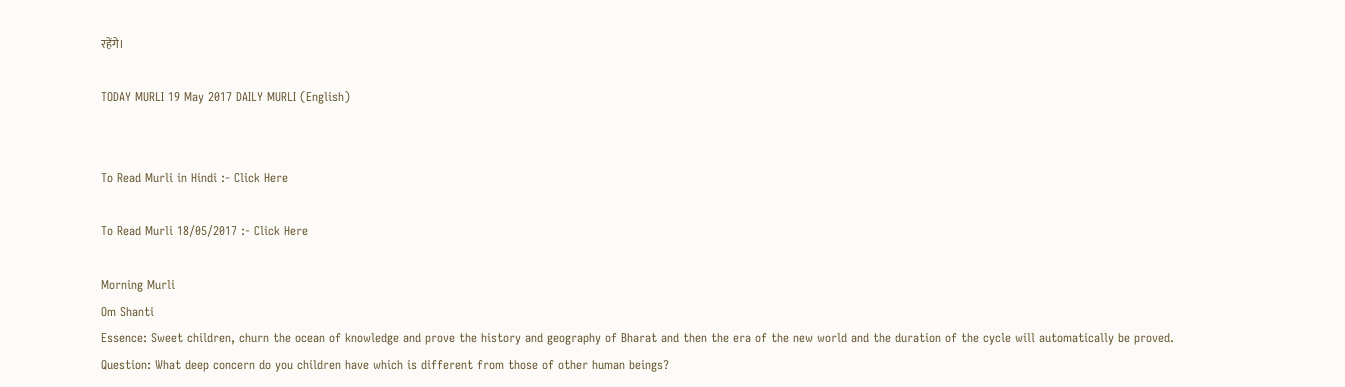रहेंगे।

TODAY MURLI 19 May 2017 DAILY MURLI (English)


To Read Murli in Hindi :- Click Here

To Read Murli 18/05/2017 :- Click Here

Morning Murli
Om Shanti
Essence: Sweet children, churn the ocean of knowledge and prove the history and geography of Bharat and then the era of the new world and the duration of the cycle will automatically be proved.
Question: What deep concern do you children have which is different from those of other human beings?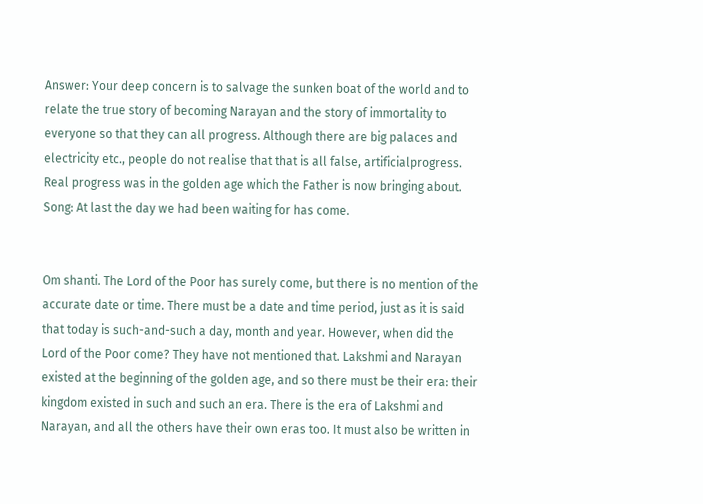Answer: Your deep concern is to salvage the sunken boat of the world and to relate the true story of becoming Narayan and the story of immortality to everyone so that they can all progress. Although there are big palaces and electricity etc., people do not realise that that is all false, artificialprogress. Real progress was in the golden age which the Father is now bringing about.
Song: At last the day we had been waiting for has come.


Om shanti. The Lord of the Poor has surely come, but there is no mention of the accurate date or time. There must be a date and time period, just as it is said that today is such-and-such a day, month and year. However, when did the Lord of the Poor come? They have not mentioned that. Lakshmi and Narayan existed at the beginning of the golden age, and so there must be their era: their kingdom existed in such and such an era. There is the era of Lakshmi and Narayan, and all the others have their own eras too. It must also be written in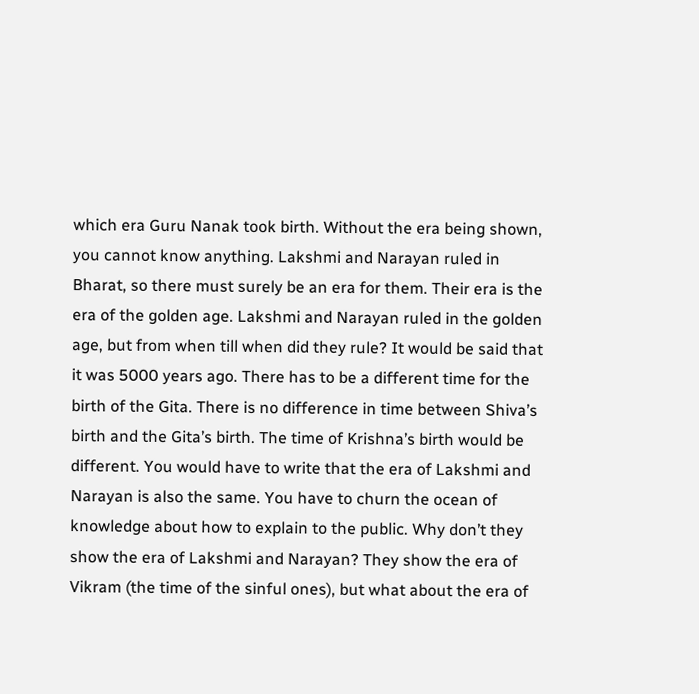which era Guru Nanak took birth. Without the era being shown, you cannot know anything. Lakshmi and Narayan ruled in Bharat, so there must surely be an era for them. Their era is the era of the golden age. Lakshmi and Narayan ruled in the golden age, but from when till when did they rule? It would be said that it was 5000 years ago. There has to be a different time for the birth of the Gita. There is no difference in time between Shiva’s birth and the Gita’s birth. The time of Krishna’s birth would be different. You would have to write that the era of Lakshmi and Narayan is also the same. You have to churn the ocean of knowledge about how to explain to the public. Why don’t they show the era of Lakshmi and Narayan? They show the era of Vikram (the time of the sinful ones), but what about the era of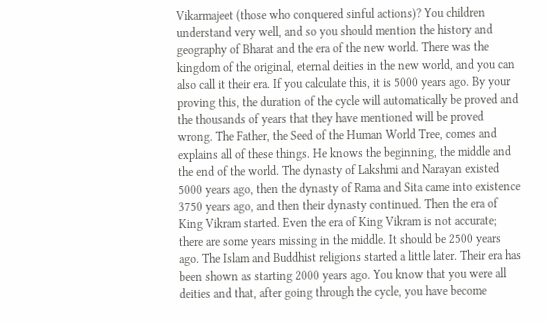Vikarmajeet (those who conquered sinful actions)? You children understand very well, and so you should mention the history and geography of Bharat and the era of the new world. There was the kingdom of the original, eternal deities in the new world, and you can also call it their era. If you calculate this, it is 5000 years ago. By your proving this, the duration of the cycle will automatically be proved and the thousands of years that they have mentioned will be proved wrong. The Father, the Seed of the Human World Tree, comes and explains all of these things. He knows the beginning, the middle and the end of the world. The dynasty of Lakshmi and Narayan existed 5000 years ago, then the dynasty of Rama and Sita came into existence 3750 years ago, and then their dynasty continued. Then the era of King Vikram started. Even the era of King Vikram is not accurate; there are some years missing in the middle. It should be 2500 years ago. The Islam and Buddhist religions started a little later. Their era has been shown as starting 2000 years ago. You know that you were all deities and that, after going through the cycle, you have become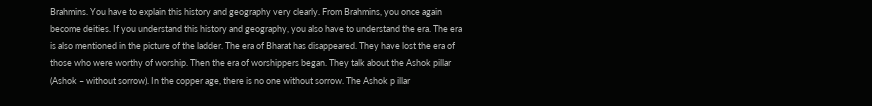Brahmins. You have to explain this history and geography very clearly. From Brahmins, you once again become deities. If you understand this history and geography, you also have to understand the era. The era is also mentioned in the picture of the ladder. The era of Bharat has disappeared. They have lost the era of those who were worthy of worship. Then the era of worshippers began. They talk about the Ashok pillar (Ashok – without sorrow). In the copper age, there is no one without sorrow. The Ashok p illar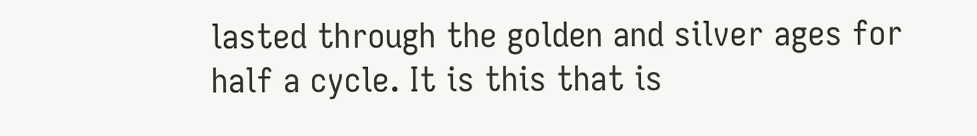lasted through the golden and silver ages for half a cycle. It is this that is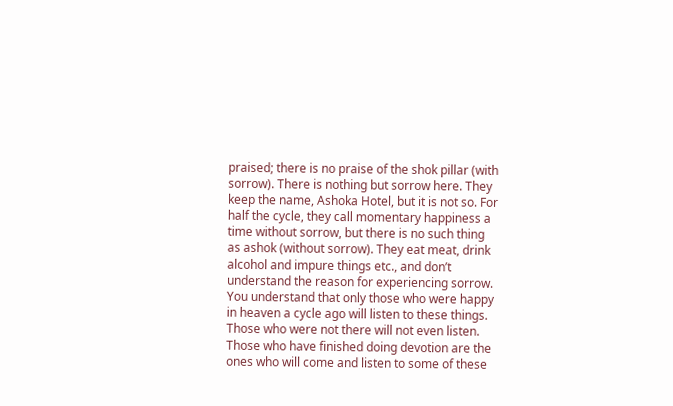praised; there is no praise of the shok pillar (with sorrow). There is nothing but sorrow here. They keep the name, Ashoka Hotel, but it is not so. For half the cycle, they call momentary happiness a time without sorrow, but there is no such thing as ashok (without sorrow). They eat meat, drink alcohol and impure things etc., and don’t understand the reason for experiencing sorrow. You understand that only those who were happy in heaven a cycle ago will listen to these things. Those who were not there will not even listen. Those who have finished doing devotion are the ones who will come and listen to some of these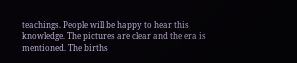teachings. People will be happy to hear this knowledge. The pictures are clear and the era is mentioned. The births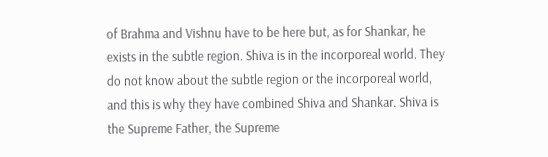of Brahma and Vishnu have to be here but, as for Shankar, he exists in the subtle region. Shiva is in the incorporeal world. They do not know about the subtle region or the incorporeal world, and this is why they have combined Shiva and Shankar. Shiva is the Supreme Father, the Supreme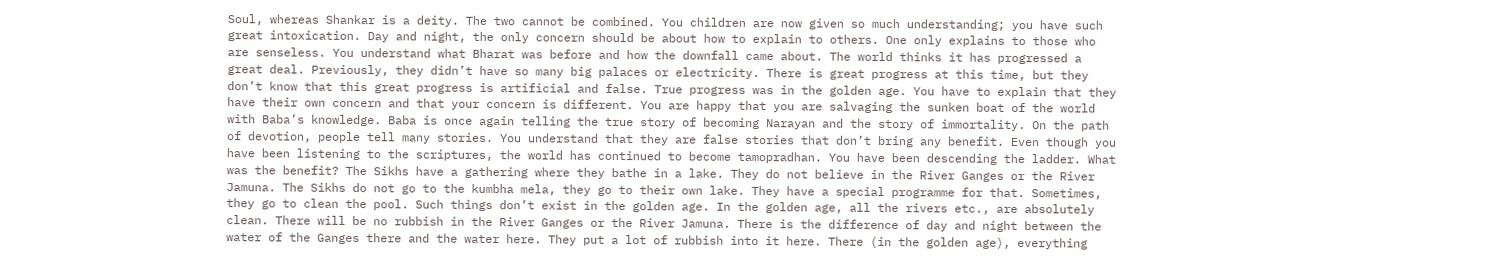Soul, whereas Shankar is a deity. The two cannot be combined. You children are now given so much understanding; you have such great intoxication. Day and night, the only concern should be about how to explain to others. One only explains to those who are senseless. You understand what Bharat was before and how the downfall came about. The world thinks it has progressed a great deal. Previously, they didn’t have so many big palaces or electricity. There is great progress at this time, but they don’t know that this great progress is artificial and false. True progress was in the golden age. You have to explain that they have their own concern and that your concern is different. You are happy that you are salvaging the sunken boat of the world with Baba’s knowledge. Baba is once again telling the true story of becoming Narayan and the story of immortality. On the path of devotion, people tell many stories. You understand that they are false stories that don’t bring any benefit. Even though you have been listening to the scriptures, the world has continued to become tamopradhan. You have been descending the ladder. What was the benefit? The Sikhs have a gathering where they bathe in a lake. They do not believe in the River Ganges or the River Jamuna. The Sikhs do not go to the kumbha mela, they go to their own lake. They have a special programme for that. Sometimes, they go to clean the pool. Such things don’t exist in the golden age. In the golden age, all the rivers etc., are absolutely clean. There will be no rubbish in the River Ganges or the River Jamuna. There is the difference of day and night between the water of the Ganges there and the water here. They put a lot of rubbish into it here. There (in the golden age), everything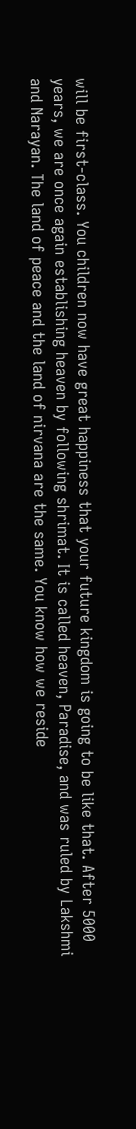will be first-class. You children now have great happiness that your future kingdom is going to be like that. After 5000 years, we are once again establishing heaven by following shrimat. It is called heaven, Paradise, and was ruled by Lakshmi and Narayan. The land of peace and the land of nirvana are the same. You know how we reside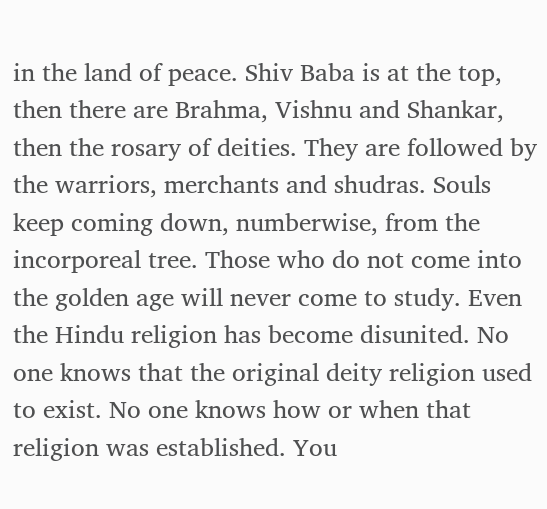in the land of peace. Shiv Baba is at the top, then there are Brahma, Vishnu and Shankar, then the rosary of deities. They are followed by the warriors, merchants and shudras. Souls keep coming down, numberwise, from the incorporeal tree. Those who do not come into the golden age will never come to study. Even the Hindu religion has become disunited. No one knows that the original deity religion used to exist. No one knows how or when that religion was established. You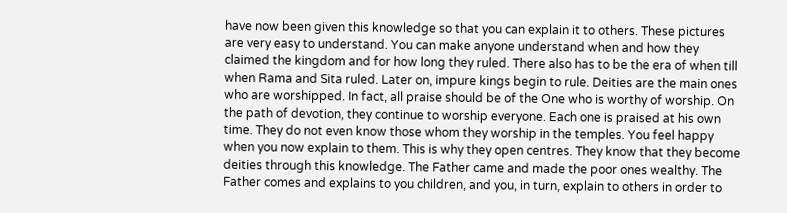have now been given this knowledge so that you can explain it to others. These pictures are very easy to understand. You can make anyone understand when and how they claimed the kingdom and for how long they ruled. There also has to be the era of when till when Rama and Sita ruled. Later on, impure kings begin to rule. Deities are the main ones who are worshipped. In fact, all praise should be of the One who is worthy of worship. On the path of devotion, they continue to worship everyone. Each one is praised at his own time. They do not even know those whom they worship in the temples. You feel happy when you now explain to them. This is why they open centres. They know that they become deities through this knowledge. The Father came and made the poor ones wealthy. The Father comes and explains to you children, and you, in turn, explain to others in order to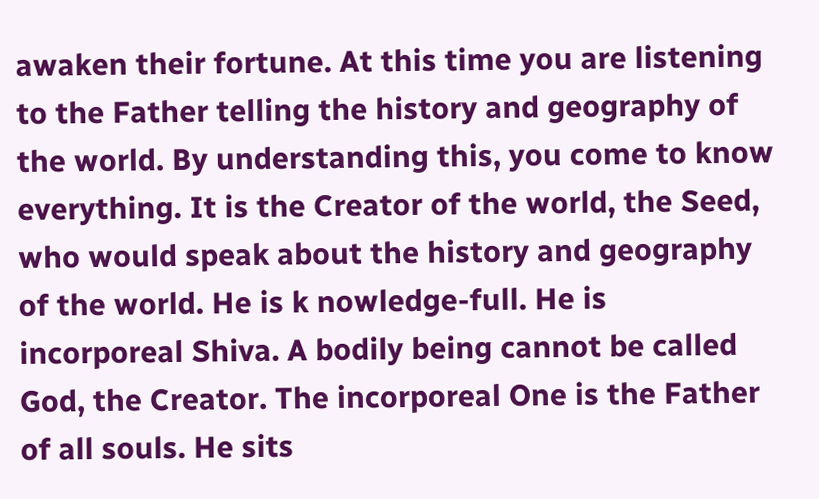awaken their fortune. At this time you are listening to the Father telling the history and geography of the world. By understanding this, you come to know everything. It is the Creator of the world, the Seed, who would speak about the history and geography of the world. He is k nowledge-full. He is incorporeal Shiva. A bodily being cannot be called God, the Creator. The incorporeal One is the Father of all souls. He sits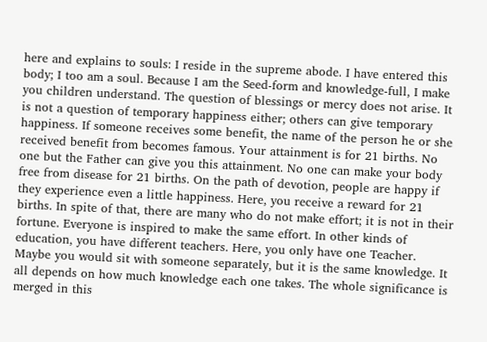here and explains to souls: I reside in the supreme abode. I have entered this body; I too am a soul. Because I am the Seed-form and knowledge-full, I make you children understand. The question of blessings or mercy does not arise. It is not a question of temporary happiness either; others can give temporary happiness. If someone receives some benefit, the name of the person he or she received benefit from becomes famous. Your attainment is for 21 births. No one but the Father can give you this attainment. No one can make your body free from disease for 21 births. On the path of devotion, people are happy if they experience even a little happiness. Here, you receive a reward for 21 births. In spite of that, there are many who do not make effort; it is not in their fortune. Everyone is inspired to make the same effort. In other kinds of education, you have different teachers. Here, you only have one Teacher. Maybe you would sit with someone separately, but it is the same knowledge. It all depends on how much knowledge each one takes. The whole significance is merged in this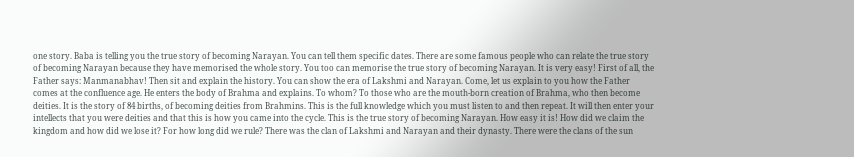one story. Baba is telling you the true story of becoming Narayan. You can tell them specific dates. There are some famous people who can relate the true story of becoming Narayan because they have memorised the whole story. You too can memorise the true story of becoming Narayan. It is very easy! First of all, the Father says: Manmanabhav! Then sit and explain the history. You can show the era of Lakshmi and Narayan. Come, let us explain to you how the Father comes at the confluence age. He enters the body of Brahma and explains. To whom? To those who are the mouth-born creation of Brahma, who then become deities. It is the story of 84 births, of becoming deities from Brahmins. This is the full knowledge which you must listen to and then repeat. It will then enter your intellects that you were deities and that this is how you came into the cycle. This is the true story of becoming Narayan. How easy it is! How did we claim the kingdom and how did we lose it? For how long did we rule? There was the clan of Lakshmi and Narayan and their dynasty. There were the clans of the sun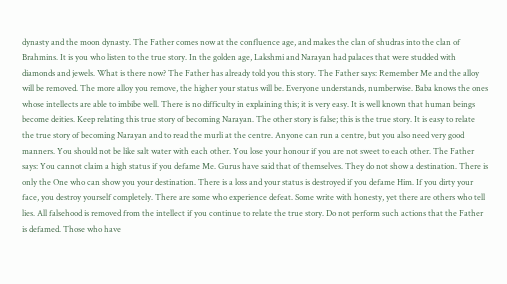dynasty and the moon dynasty. The Father comes now at the confluence age, and makes the clan of shudras into the clan of Brahmins. It is you who listen to the true story. In the golden age, Lakshmi and Narayan had palaces that were studded with diamonds and jewels. What is there now? The Father has already told you this story. The Father says: Remember Me and the alloy will be removed. The more alloy you remove, the higher your status will be. Everyone understands, numberwise. Baba knows the ones whose intellects are able to imbibe well. There is no difficulty in explaining this; it is very easy. It is well known that human beings become deities. Keep relating this true story of becoming Narayan. The other story is false; this is the true story. It is easy to relate the true story of becoming Narayan and to read the murli at the centre. Anyone can run a centre, but you also need very good manners. You should not be like salt water with each other. You lose your honour if you are not sweet to each other. The Father says: You cannot claim a high status if you defame Me. Gurus have said that of themselves. They do not show a destination. There is only the One who can show you your destination. There is a loss and your status is destroyed if you defame Him. If you dirty your face, you destroy yourself completely. There are some who experience defeat. Some write with honesty, yet there are others who tell lies. All falsehood is removed from the intellect if you continue to relate the true story. Do not perform such actions that the Father is defamed. Those who have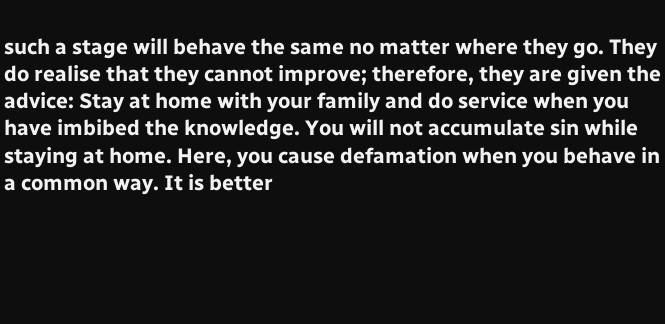such a stage will behave the same no matter where they go. They do realise that they cannot improve; therefore, they are given the advice: Stay at home with your family and do service when you have imbibed the knowledge. You will not accumulate sin while staying at home. Here, you cause defamation when you behave in a common way. It is better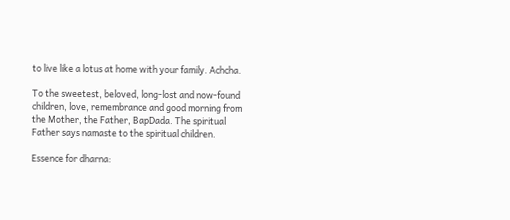to live like a lotus at home with your family. Achcha.

To the sweetest, beloved, long-lost and now-found children, love, remembrance and good morning from the Mother, the Father, BapDada. The spiritual Father says namaste to the spiritual children.

Essence for dharna: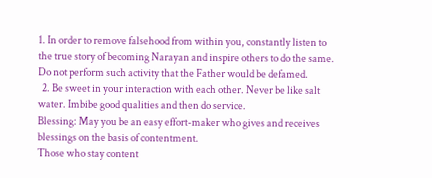1. In order to remove falsehood from within you, constantly listen to the true story of becoming Narayan and inspire others to do the same. Do not perform such activity that the Father would be defamed.
  2. Be sweet in your interaction with each other. Never be like salt water. Imbibe good qualities and then do service.
Blessing: May you be an easy effort-maker who gives and receives blessings on the basis of contentment.
Those who stay content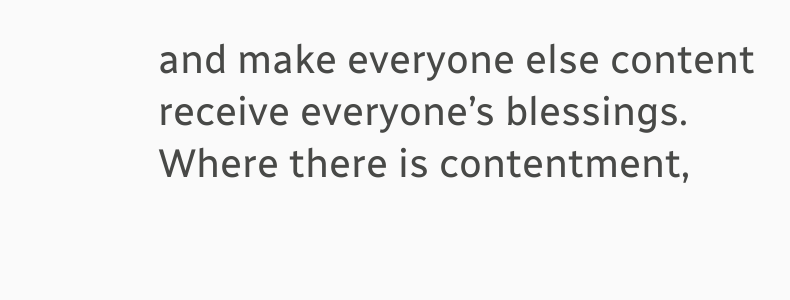and make everyone else content receive everyone’s blessings. Where there is contentment,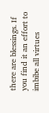there are blessings. If you find it an effort to imbibe all virtues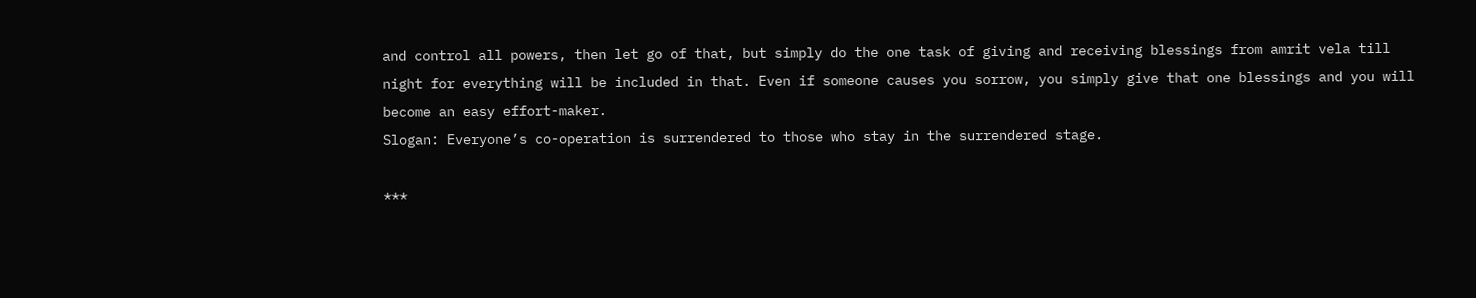and control all powers, then let go of that, but simply do the one task of giving and receiving blessings from amrit vela till night for everything will be included in that. Even if someone causes you sorrow, you simply give that one blessings and you will become an easy effort-maker.
Slogan: Everyone’s co-operation is surrendered to those who stay in the surrendered stage.

***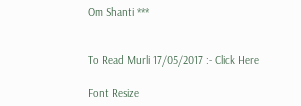Om Shanti ***


To Read Murli 17/05/2017 :- Click Here

Font Resize